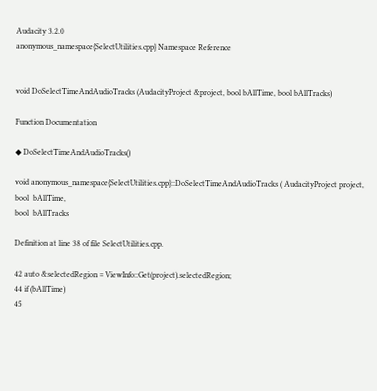Audacity 3.2.0
anonymous_namespace{SelectUtilities.cpp} Namespace Reference


void DoSelectTimeAndAudioTracks (AudacityProject &project, bool bAllTime, bool bAllTracks)

Function Documentation

◆ DoSelectTimeAndAudioTracks()

void anonymous_namespace{SelectUtilities.cpp}::DoSelectTimeAndAudioTracks ( AudacityProject project,
bool  bAllTime,
bool  bAllTracks

Definition at line 38 of file SelectUtilities.cpp.

42 auto &selectedRegion = ViewInfo::Get(project).selectedRegion;
44 if (bAllTime)
45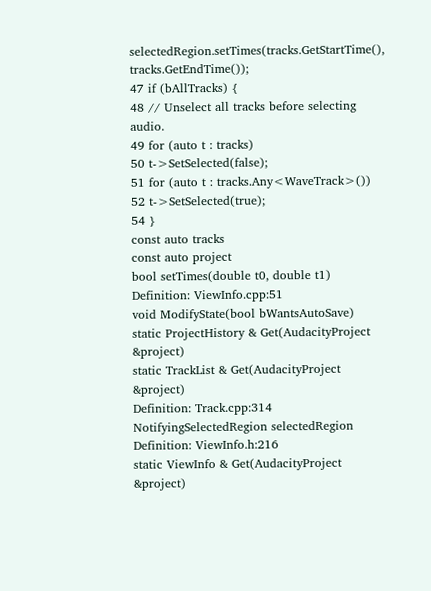selectedRegion.setTimes(tracks.GetStartTime(), tracks.GetEndTime());
47 if (bAllTracks) {
48 // Unselect all tracks before selecting audio.
49 for (auto t : tracks)
50 t->SetSelected(false);
51 for (auto t : tracks.Any<WaveTrack>())
52 t->SetSelected(true);
54 }
const auto tracks
const auto project
bool setTimes(double t0, double t1)
Definition: ViewInfo.cpp:51
void ModifyState(bool bWantsAutoSave)
static ProjectHistory & Get(AudacityProject &project)
static TrackList & Get(AudacityProject &project)
Definition: Track.cpp:314
NotifyingSelectedRegion selectedRegion
Definition: ViewInfo.h:216
static ViewInfo & Get(AudacityProject &project)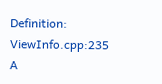Definition: ViewInfo.cpp:235
A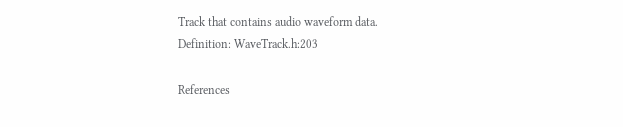Track that contains audio waveform data.
Definition: WaveTrack.h:203

References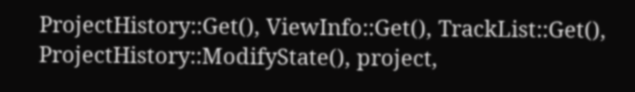ProjectHistory::Get(), ViewInfo::Get(), TrackList::Get(), ProjectHistory::ModifyState(), project,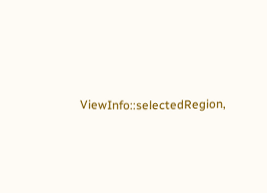ViewInfo::selectedRegion,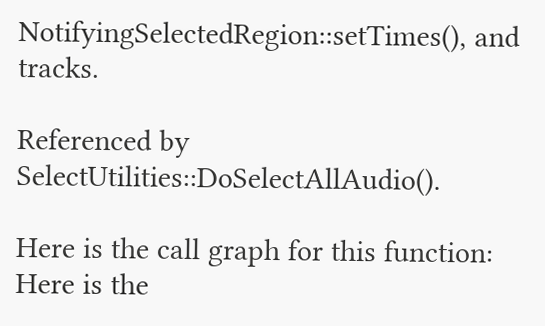NotifyingSelectedRegion::setTimes(), and tracks.

Referenced by SelectUtilities::DoSelectAllAudio().

Here is the call graph for this function:
Here is the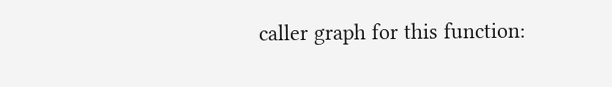caller graph for this function: